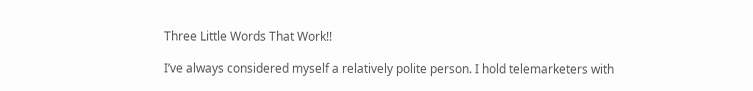Three Little Words That Work!!

I’ve always considered myself a relatively polite person. I hold telemarketers with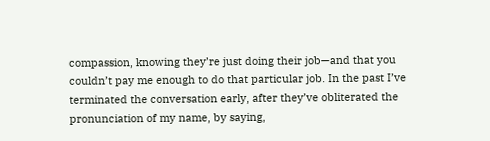compassion, knowing they’re just doing their job—and that you couldn’t pay me enough to do that particular job. In the past I’ve terminated the conversation early, after they’ve obliterated the pronunciation of my name, by saying,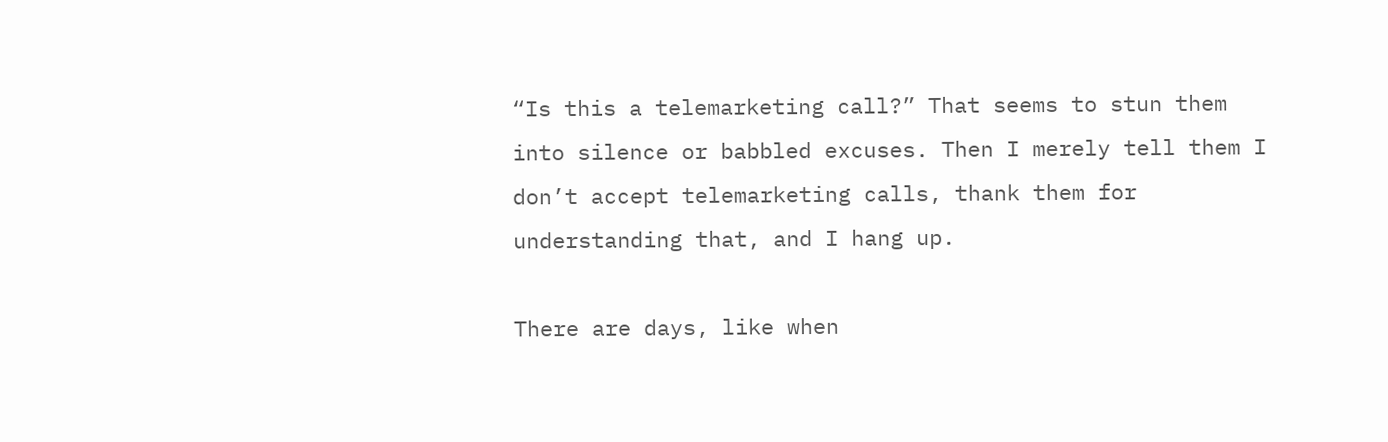“Is this a telemarketing call?” That seems to stun them into silence or babbled excuses. Then I merely tell them I don’t accept telemarketing calls, thank them for understanding that, and I hang up.

There are days, like when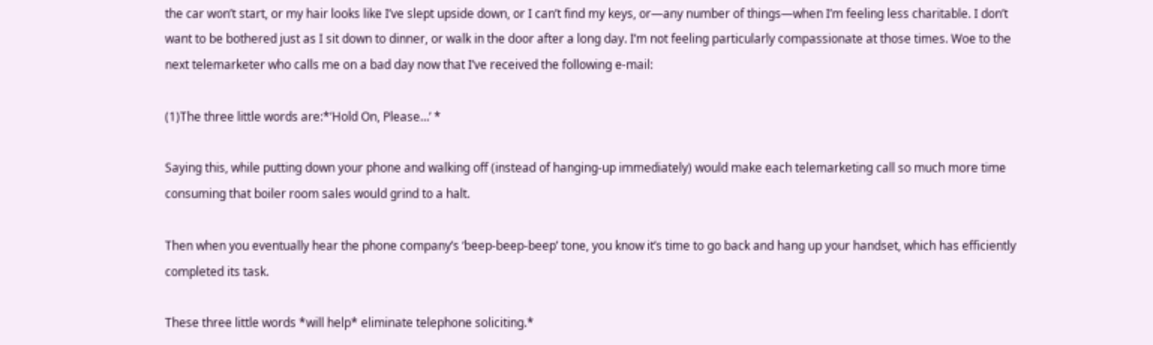the car won’t start, or my hair looks like I’ve slept upside down, or I can’t find my keys, or—any number of things—when I’m feeling less charitable. I don’t want to be bothered just as I sit down to dinner, or walk in the door after a long day. I’m not feeling particularly compassionate at those times. Woe to the next telemarketer who calls me on a bad day now that I’ve received the following e-mail:

(1)The three little words are:*’Hold On, Please…’ *

Saying this, while putting down your phone and walking off (instead of hanging-up immediately) would make each telemarketing call so much more time consuming that boiler room sales would grind to a halt.

Then when you eventually hear the phone company’s ‘beep-beep-beep’ tone, you know it’s time to go back and hang up your handset, which has efficiently completed its task.

These three little words *will help* eliminate telephone soliciting.*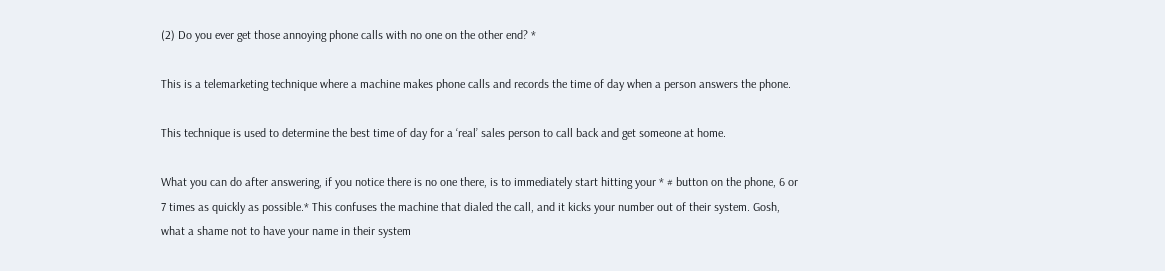(2) Do you ever get those annoying phone calls with no one on the other end? *

This is a telemarketing technique where a machine makes phone calls and records the time of day when a person answers the phone.

This technique is used to determine the best time of day for a ‘real’ sales person to call back and get someone at home.

What you can do after answering, if you notice there is no one there, is to immediately start hitting your * # button on the phone, 6 or 7 times as quickly as possible.* This confuses the machine that dialed the call, and it kicks your number out of their system. Gosh, what a shame not to have your name in their system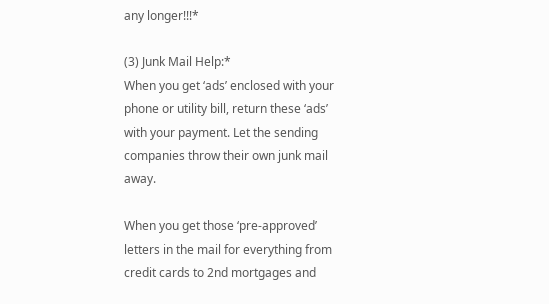any longer!!!*

(3) Junk Mail Help:*
When you get ‘ads’ enclosed with your phone or utility bill, return these ‘ads’ with your payment. Let the sending companies throw their own junk mail away.

When you get those ‘pre-approved’ letters in the mail for everything from credit cards to 2nd mortgages and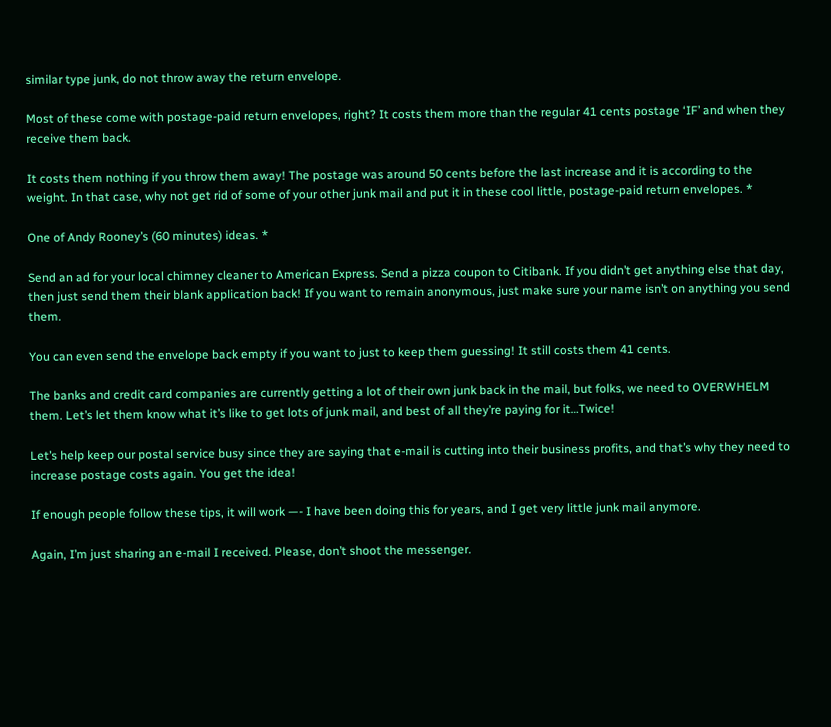similar type junk, do not throw away the return envelope.

Most of these come with postage-paid return envelopes, right? It costs them more than the regular 41 cents postage ‘IF’ and when they receive them back.

It costs them nothing if you throw them away! The postage was around 50 cents before the last increase and it is according to the weight. In that case, why not get rid of some of your other junk mail and put it in these cool little, postage-paid return envelopes. *

One of Andy Rooney’s (60 minutes) ideas. *

Send an ad for your local chimney cleaner to American Express. Send a pizza coupon to Citibank. If you didn’t get anything else that day, then just send them their blank application back! If you want to remain anonymous, just make sure your name isn’t on anything you send them.

You can even send the envelope back empty if you want to just to keep them guessing! It still costs them 41 cents.

The banks and credit card companies are currently getting a lot of their own junk back in the mail, but folks, we need to OVERWHELM them. Let’s let them know what it’s like to get lots of junk mail, and best of all they’re paying for it…Twice!

Let’s help keep our postal service busy since they are saying that e-mail is cutting into their business profits, and that’s why they need to increase postage costs again. You get the idea!

If enough people follow these tips, it will work —- I have been doing this for years, and I get very little junk mail anymore.

Again, I’m just sharing an e-mail I received. Please, don’t shoot the messenger.